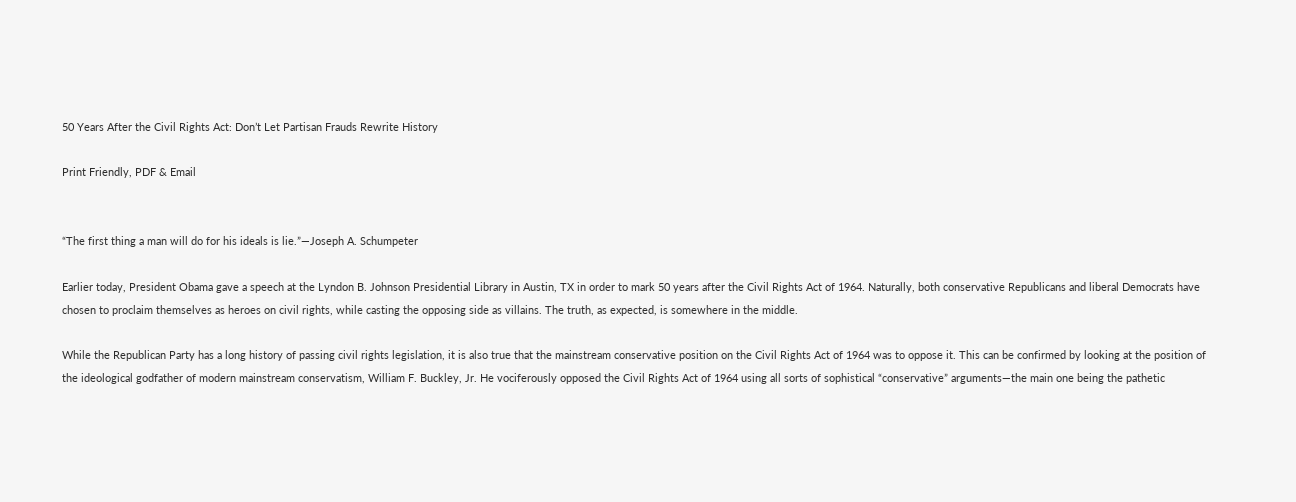50 Years After the Civil Rights Act: Don’t Let Partisan Frauds Rewrite History

Print Friendly, PDF & Email


“The first thing a man will do for his ideals is lie.”—Joseph A. Schumpeter

Earlier today, President Obama gave a speech at the Lyndon B. Johnson Presidential Library in Austin, TX in order to mark 50 years after the Civil Rights Act of 1964. Naturally, both conservative Republicans and liberal Democrats have chosen to proclaim themselves as heroes on civil rights, while casting the opposing side as villains. The truth, as expected, is somewhere in the middle.

While the Republican Party has a long history of passing civil rights legislation, it is also true that the mainstream conservative position on the Civil Rights Act of 1964 was to oppose it. This can be confirmed by looking at the position of the ideological godfather of modern mainstream conservatism, William F. Buckley, Jr. He vociferously opposed the Civil Rights Act of 1964 using all sorts of sophistical “conservative” arguments—the main one being the pathetic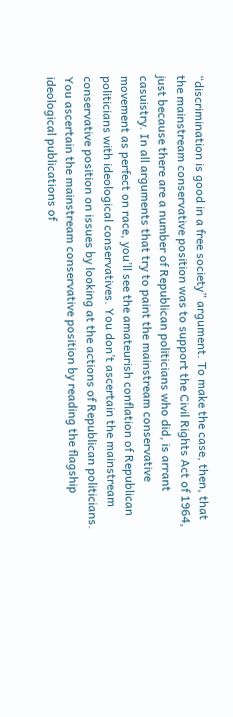“discrimination is good in a free society” argument. To make the case, then, that the mainstream conservative position was to support the Civil Rights Act of 1964, just because there are a number of Republican politicians who did, is arrant casuistry. In all arguments that try to paint the mainstream conservative movement as perfect on race, you’ll see the amateurish conflation of Republican politicians with ideological conservatives. You don’t ascertain the mainstream conservative position on issues by looking at the actions of Republican politicians. You ascertain the mainstream conservative position by reading the flagship ideological publications of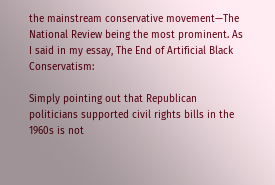the mainstream conservative movement—The National Review being the most prominent. As I said in my essay, The End of Artificial Black Conservatism:

Simply pointing out that Republican politicians supported civil rights bills in the 1960s is not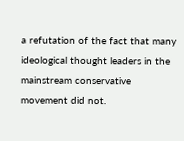a refutation of the fact that many ideological thought leaders in the mainstream conservative movement did not.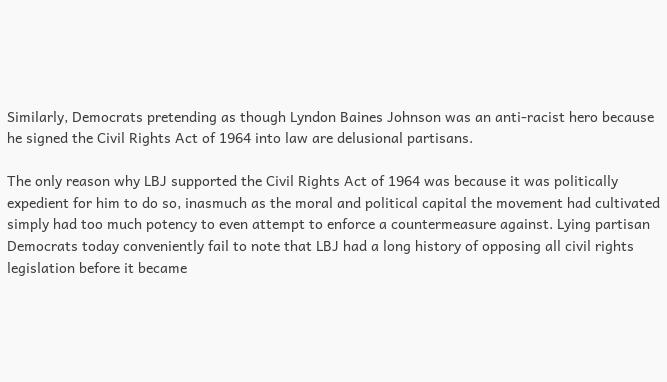Similarly, Democrats pretending as though Lyndon Baines Johnson was an anti-racist hero because he signed the Civil Rights Act of 1964 into law are delusional partisans.

The only reason why LBJ supported the Civil Rights Act of 1964 was because it was politically expedient for him to do so, inasmuch as the moral and political capital the movement had cultivated simply had too much potency to even attempt to enforce a countermeasure against. Lying partisan Democrats today conveniently fail to note that LBJ had a long history of opposing all civil rights legislation before it became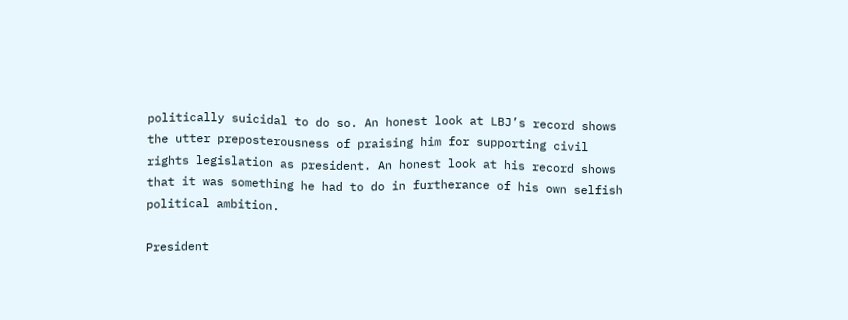politically suicidal to do so. An honest look at LBJ’s record shows the utter preposterousness of praising him for supporting civil rights legislation as president. An honest look at his record shows that it was something he had to do in furtherance of his own selfish political ambition.

President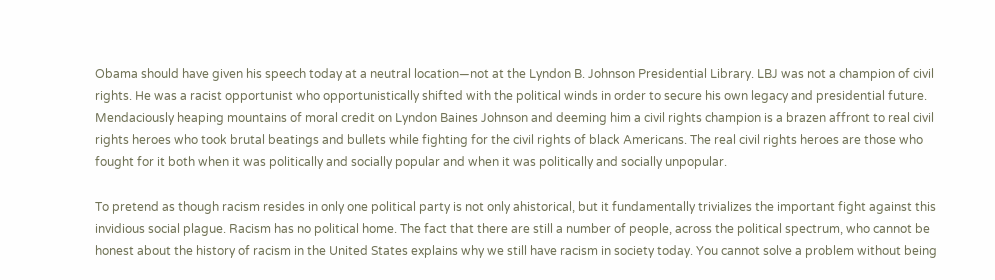Obama should have given his speech today at a neutral location—not at the Lyndon B. Johnson Presidential Library. LBJ was not a champion of civil rights. He was a racist opportunist who opportunistically shifted with the political winds in order to secure his own legacy and presidential future. Mendaciously heaping mountains of moral credit on Lyndon Baines Johnson and deeming him a civil rights champion is a brazen affront to real civil rights heroes who took brutal beatings and bullets while fighting for the civil rights of black Americans. The real civil rights heroes are those who fought for it both when it was politically and socially popular and when it was politically and socially unpopular.

To pretend as though racism resides in only one political party is not only ahistorical, but it fundamentally trivializes the important fight against this invidious social plague. Racism has no political home. The fact that there are still a number of people, across the political spectrum, who cannot be honest about the history of racism in the United States explains why we still have racism in society today. You cannot solve a problem without being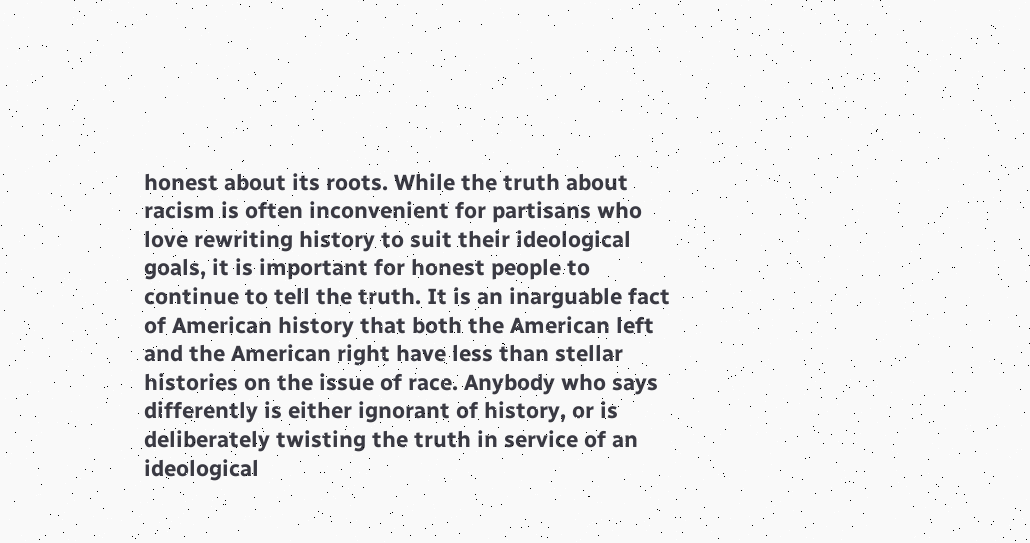honest about its roots. While the truth about racism is often inconvenient for partisans who love rewriting history to suit their ideological goals, it is important for honest people to continue to tell the truth. It is an inarguable fact of American history that both the American left and the American right have less than stellar histories on the issue of race. Anybody who says differently is either ignorant of history, or is deliberately twisting the truth in service of an ideological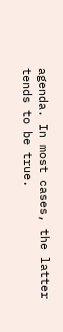agenda. In most cases, the latter tends to be true.